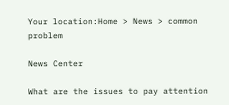Your location:Home > News > common problem

News Center

What are the issues to pay attention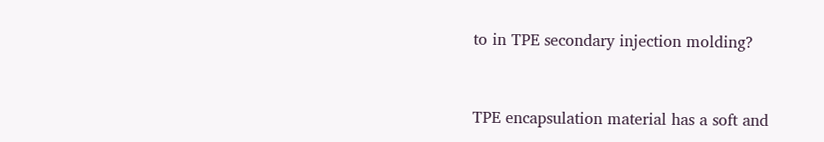to in TPE secondary injection molding?


TPE encapsulation material has a soft and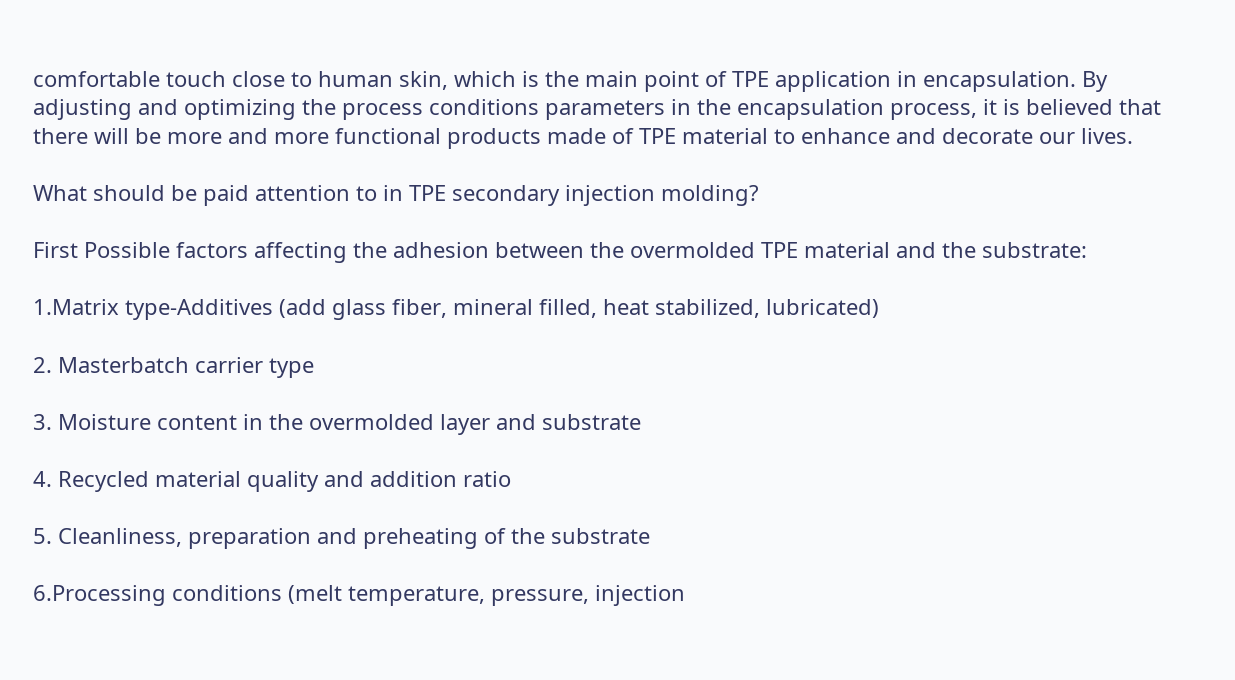comfortable touch close to human skin, which is the main point of TPE application in encapsulation. By adjusting and optimizing the process conditions parameters in the encapsulation process, it is believed that there will be more and more functional products made of TPE material to enhance and decorate our lives.

What should be paid attention to in TPE secondary injection molding?

First Possible factors affecting the adhesion between the overmolded TPE material and the substrate:

1.Matrix type-Additives (add glass fiber, mineral filled, heat stabilized, lubricated)

2. Masterbatch carrier type

3. Moisture content in the overmolded layer and substrate

4. Recycled material quality and addition ratio

5. Cleanliness, preparation and preheating of the substrate

6.Processing conditions (melt temperature, pressure, injection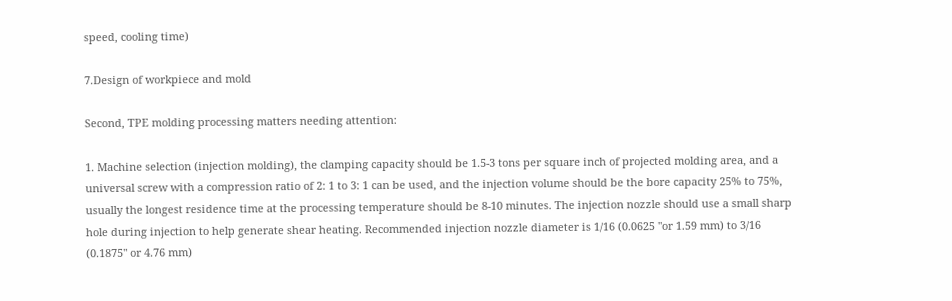speed, cooling time)

7.Design of workpiece and mold

Second, TPE molding processing matters needing attention:

1. Machine selection (injection molding), the clamping capacity should be 1.5-3 tons per square inch of projected molding area, and a universal screw with a compression ratio of 2: 1 to 3: 1 can be used, and the injection volume should be the bore capacity 25% to 75%, usually the longest residence time at the processing temperature should be 8-10 minutes. The injection nozzle should use a small sharp hole during injection to help generate shear heating. Recommended injection nozzle diameter is 1/16 (0.0625 "or 1.59 mm) to 3/16 (0.1875" or 4.76 mm)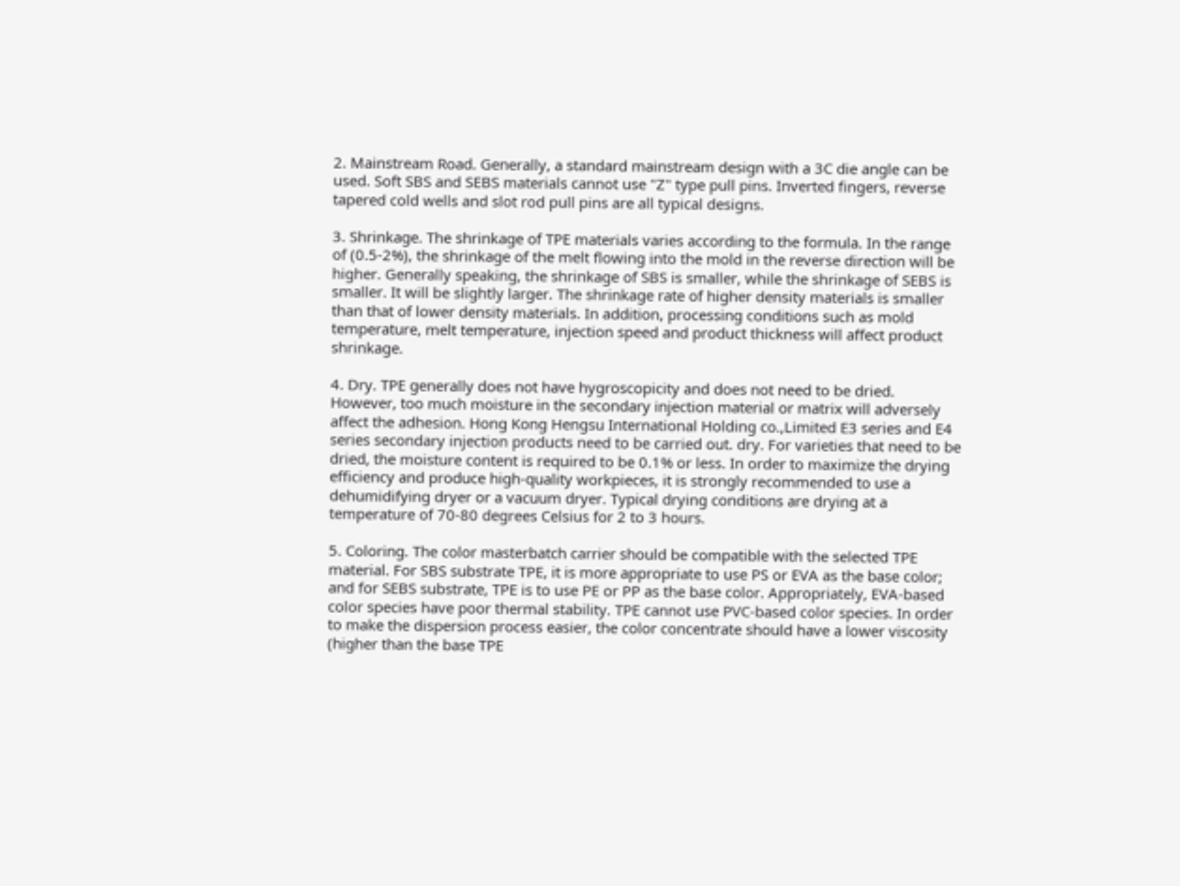2. Mainstream Road. Generally, a standard mainstream design with a 3C die angle can be used. Soft SBS and SEBS materials cannot use "Z" type pull pins. Inverted fingers, reverse tapered cold wells and slot rod pull pins are all typical designs.

3. Shrinkage. The shrinkage of TPE materials varies according to the formula. In the range of (0.5-2%), the shrinkage of the melt flowing into the mold in the reverse direction will be higher. Generally speaking, the shrinkage of SBS is smaller, while the shrinkage of SEBS is smaller. It will be slightly larger. The shrinkage rate of higher density materials is smaller than that of lower density materials. In addition, processing conditions such as mold temperature, melt temperature, injection speed and product thickness will affect product shrinkage.

4. Dry. TPE generally does not have hygroscopicity and does not need to be dried. However, too much moisture in the secondary injection material or matrix will adversely affect the adhesion. Hong Kong Hengsu International Holding co.,Limited E3 series and E4 series secondary injection products need to be carried out. dry. For varieties that need to be dried, the moisture content is required to be 0.1% or less. In order to maximize the drying efficiency and produce high-quality workpieces, it is strongly recommended to use a dehumidifying dryer or a vacuum dryer. Typical drying conditions are drying at a temperature of 70-80 degrees Celsius for 2 to 3 hours.

5. Coloring. The color masterbatch carrier should be compatible with the selected TPE material. For SBS substrate TPE, it is more appropriate to use PS or EVA as the base color; and for SEBS substrate, TPE is to use PE or PP as the base color. Appropriately, EVA-based color species have poor thermal stability. TPE cannot use PVC-based color species. In order to make the dispersion process easier, the color concentrate should have a lower viscosity (higher than the base TPE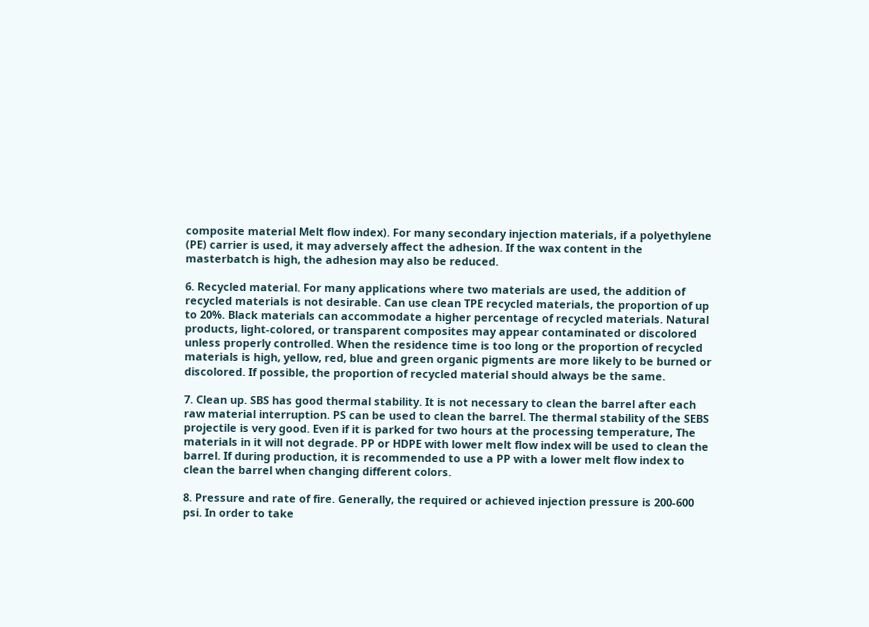composite material Melt flow index). For many secondary injection materials, if a polyethylene (PE) carrier is used, it may adversely affect the adhesion. If the wax content in the masterbatch is high, the adhesion may also be reduced.

6. Recycled material. For many applications where two materials are used, the addition of recycled materials is not desirable. Can use clean TPE recycled materials, the proportion of up to 20%. Black materials can accommodate a higher percentage of recycled materials. Natural products, light-colored, or transparent composites may appear contaminated or discolored unless properly controlled. When the residence time is too long or the proportion of recycled materials is high, yellow, red, blue and green organic pigments are more likely to be burned or discolored. If possible, the proportion of recycled material should always be the same.

7. Clean up. SBS has good thermal stability. It is not necessary to clean the barrel after each raw material interruption. PS can be used to clean the barrel. The thermal stability of the SEBS projectile is very good. Even if it is parked for two hours at the processing temperature, The materials in it will not degrade. PP or HDPE with lower melt flow index will be used to clean the barrel. If during production, it is recommended to use a PP with a lower melt flow index to clean the barrel when changing different colors.

8. Pressure and rate of fire. Generally, the required or achieved injection pressure is 200-600 psi. In order to take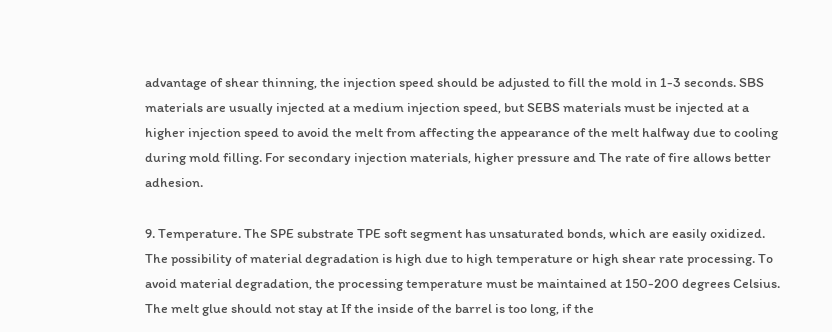advantage of shear thinning, the injection speed should be adjusted to fill the mold in 1-3 seconds. SBS materials are usually injected at a medium injection speed, but SEBS materials must be injected at a higher injection speed to avoid the melt from affecting the appearance of the melt halfway due to cooling during mold filling. For secondary injection materials, higher pressure and The rate of fire allows better adhesion.

9. Temperature. The SPE substrate TPE soft segment has unsaturated bonds, which are easily oxidized. The possibility of material degradation is high due to high temperature or high shear rate processing. To avoid material degradation, the processing temperature must be maintained at 150-200 degrees Celsius. The melt glue should not stay at If the inside of the barrel is too long, if the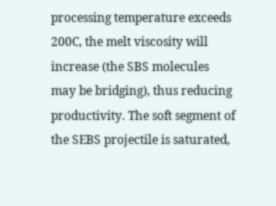processing temperature exceeds 200C, the melt viscosity will increase (the SBS molecules may be bridging), thus reducing productivity. The soft segment of the SEBS projectile is saturated,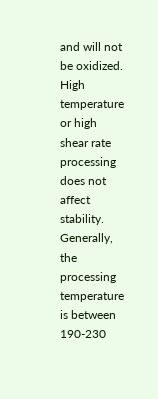and will not be oxidized. High temperature or high shear rate processing does not affect stability. Generally, the processing temperature is between 190-230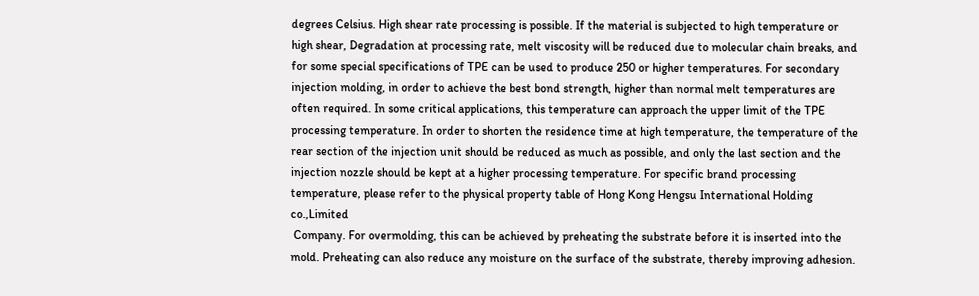degrees Celsius. High shear rate processing is possible. If the material is subjected to high temperature or high shear, Degradation at processing rate, melt viscosity will be reduced due to molecular chain breaks, and for some special specifications of TPE can be used to produce 250 or higher temperatures. For secondary injection molding, in order to achieve the best bond strength, higher than normal melt temperatures are often required. In some critical applications, this temperature can approach the upper limit of the TPE processing temperature. In order to shorten the residence time at high temperature, the temperature of the rear section of the injection unit should be reduced as much as possible, and only the last section and the injection nozzle should be kept at a higher processing temperature. For specific brand processing temperature, please refer to the physical property table of Hong Kong Hengsu International Holding co.,Limited
 Company. For overmolding, this can be achieved by preheating the substrate before it is inserted into the mold. Preheating can also reduce any moisture on the surface of the substrate, thereby improving adhesion.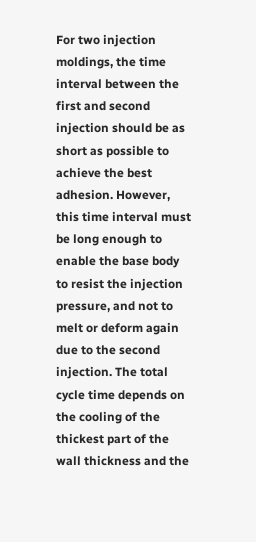For two injection moldings, the time interval between the first and second injection should be as short as possible to achieve the best adhesion. However, this time interval must be long enough to enable the base body to resist the injection pressure, and not to melt or deform again due to the second injection. The total cycle time depends on the cooling of the thickest part of the wall thickness and the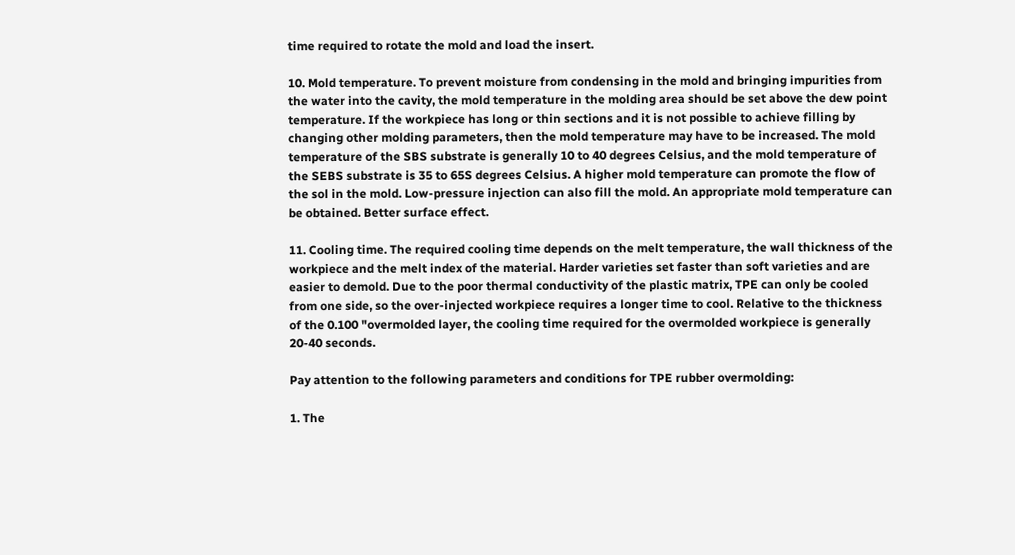time required to rotate the mold and load the insert.

10. Mold temperature. To prevent moisture from condensing in the mold and bringing impurities from the water into the cavity, the mold temperature in the molding area should be set above the dew point temperature. If the workpiece has long or thin sections and it is not possible to achieve filling by changing other molding parameters, then the mold temperature may have to be increased. The mold temperature of the SBS substrate is generally 10 to 40 degrees Celsius, and the mold temperature of the SEBS substrate is 35 to 65S degrees Celsius. A higher mold temperature can promote the flow of the sol in the mold. Low-pressure injection can also fill the mold. An appropriate mold temperature can be obtained. Better surface effect.

11. Cooling time. The required cooling time depends on the melt temperature, the wall thickness of the workpiece and the melt index of the material. Harder varieties set faster than soft varieties and are easier to demold. Due to the poor thermal conductivity of the plastic matrix, TPE can only be cooled from one side, so the over-injected workpiece requires a longer time to cool. Relative to the thickness of the 0.100 "overmolded layer, the cooling time required for the overmolded workpiece is generally 20-40 seconds.

Pay attention to the following parameters and conditions for TPE rubber overmolding:

1. The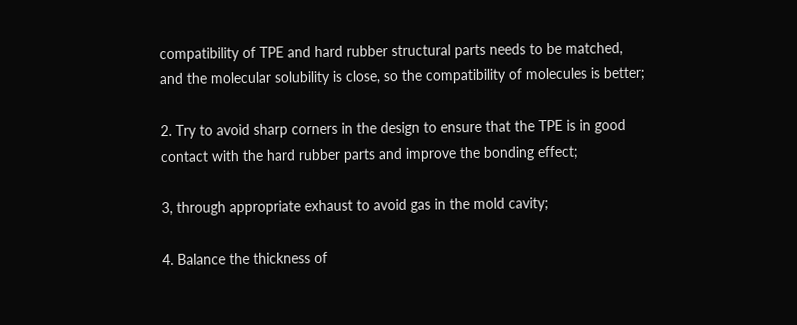compatibility of TPE and hard rubber structural parts needs to be matched, and the molecular solubility is close, so the compatibility of molecules is better;

2. Try to avoid sharp corners in the design to ensure that the TPE is in good contact with the hard rubber parts and improve the bonding effect;

3, through appropriate exhaust to avoid gas in the mold cavity;

4. Balance the thickness of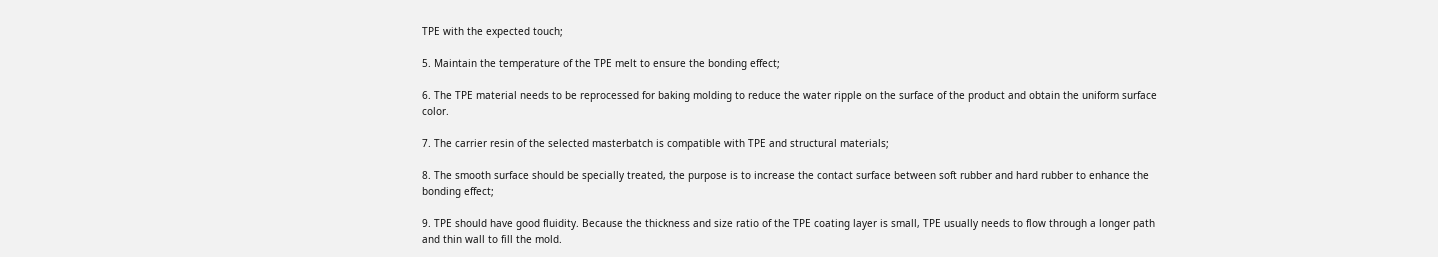TPE with the expected touch;

5. Maintain the temperature of the TPE melt to ensure the bonding effect;

6. The TPE material needs to be reprocessed for baking molding to reduce the water ripple on the surface of the product and obtain the uniform surface color.

7. The carrier resin of the selected masterbatch is compatible with TPE and structural materials;

8. The smooth surface should be specially treated, the purpose is to increase the contact surface between soft rubber and hard rubber to enhance the bonding effect;

9. TPE should have good fluidity. Because the thickness and size ratio of the TPE coating layer is small, TPE usually needs to flow through a longer path and thin wall to fill the mold.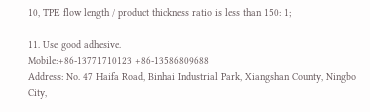10, TPE flow length / product thickness ratio is less than 150: 1;

11. Use good adhesive.
Mobile:+86-13771710123 +86-13586809688
Address: No. 47 Haifa Road, Binhai Industrial Park, Xiangshan County, Ningbo City,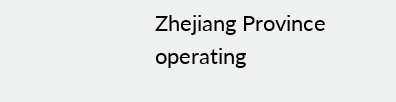Zhejiang Province
operating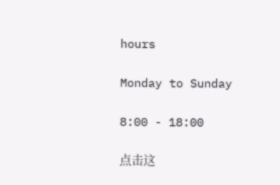hours

Monday to Sunday

8:00 - 18:00

点击这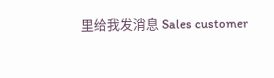里给我发消息 Sales customer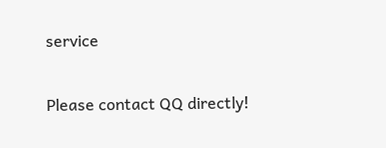service

Please contact QQ directly!